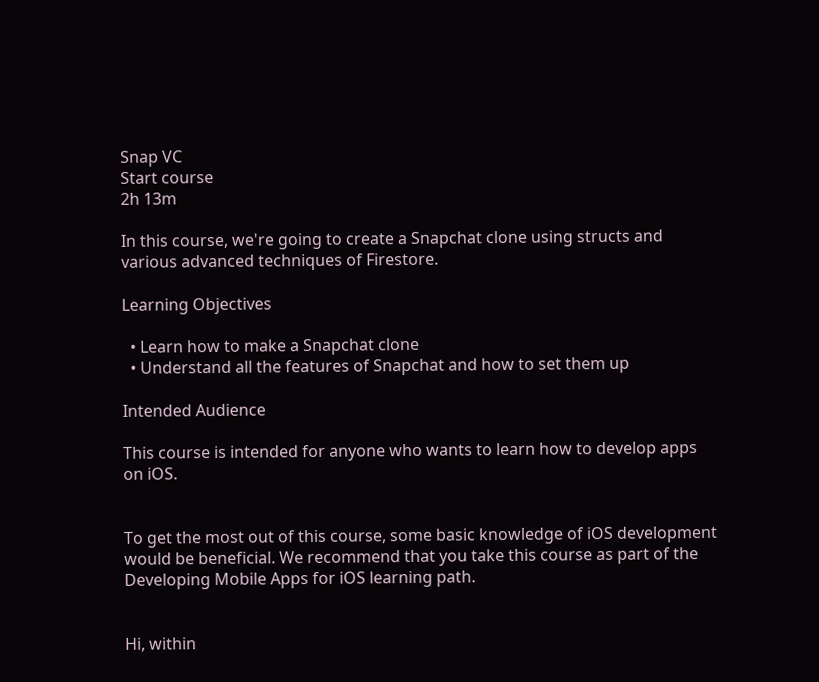Snap VC
Start course
2h 13m

In this course, we're going to create a Snapchat clone using structs and various advanced techniques of Firestore.

Learning Objectives

  • Learn how to make a Snapchat clone
  • Understand all the features of Snapchat and how to set them up

Intended Audience

This course is intended for anyone who wants to learn how to develop apps on iOS.


To get the most out of this course, some basic knowledge of iOS development would be beneficial. We recommend that you take this course as part of the Developing Mobile Apps for iOS learning path.


Hi, within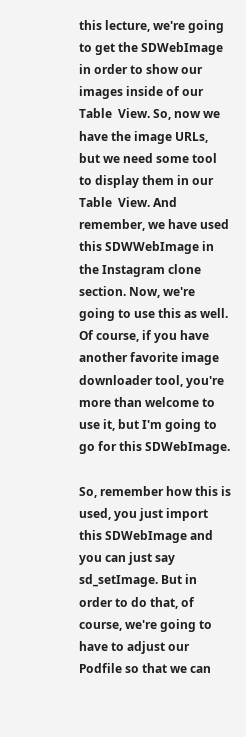this lecture, we're going to get the SDWebImage in order to show our images inside of our  Table  View. So, now we have the image URLs, but we need some tool to display them in our  Table  View. And remember, we have used this SDWWebImage in the Instagram clone section. Now, we're going to use this as well. Of course, if you have another favorite image downloader tool, you're more than welcome to use it, but I'm going to go for this SDWebImage.

So, remember how this is used, you just import this SDWebImage and you can just say sd_setImage. But in order to do that, of course, we're going to have to adjust our Podfile so that we can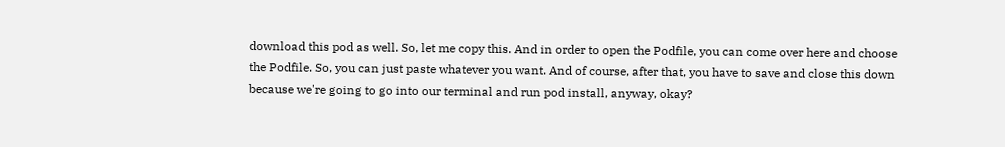download this pod as well. So, let me copy this. And in order to open the Podfile, you can come over here and choose the Podfile. So, you can just paste whatever you want. And of course, after that, you have to save and close this down because we're going to go into our terminal and run pod install, anyway, okay?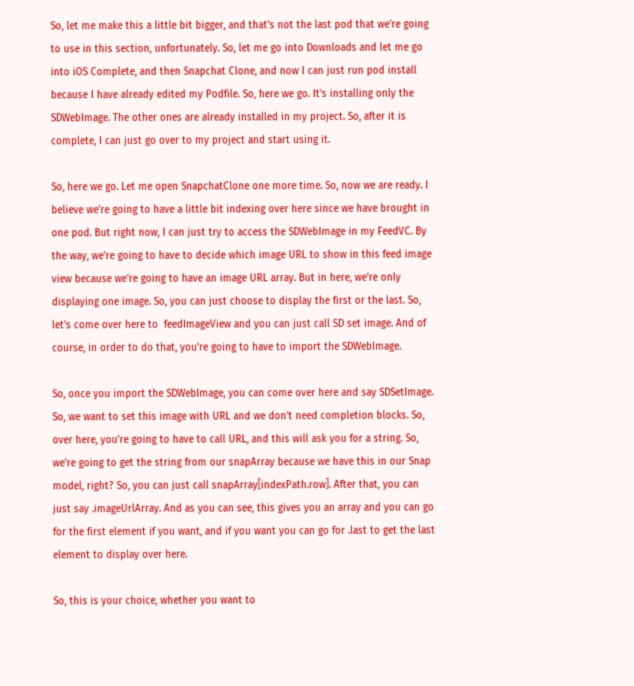So, let me make this a little bit bigger, and that's not the last pod that we're going to use in this section, unfortunately. So, let me go into Downloads and let me go into iOS Complete, and then Snapchat Clone, and now I can just run pod install because I have already edited my Podfile. So, here we go. It's installing only the SDWebImage. The other ones are already installed in my project. So, after it is complete, I can just go over to my project and start using it.

So, here we go. Let me open SnapchatClone one more time. So, now we are ready. I believe we're going to have a little bit indexing over here since we have brought in one pod. But right now, I can just try to access the SDWebImage in my FeedVC. By the way, we're going to have to decide which image URL to show in this feed image view because we're going to have an image URL array. But in here, we're only displaying one image. So, you can just choose to display the first or the last. So, let's come over here to  feedImageView and you can just call SD set image. And of course, in order to do that, you're going to have to import the SDWebImage.

So, once you import the SDWebImage, you can come over here and say SDSetImage. So, we want to set this image with URL and we don't need completion blocks. So, over here, you're going to have to call URL, and this will ask you for a string. So, we're going to get the string from our snapArray because we have this in our Snap model, right? So, you can just call snapArray[indexPath.row]. After that, you can just say .imageUrlArray. And as you can see, this gives you an array and you can go for the first element if you want, and if you want you can go for .last to get the last element to display over here.

So, this is your choice, whether you want to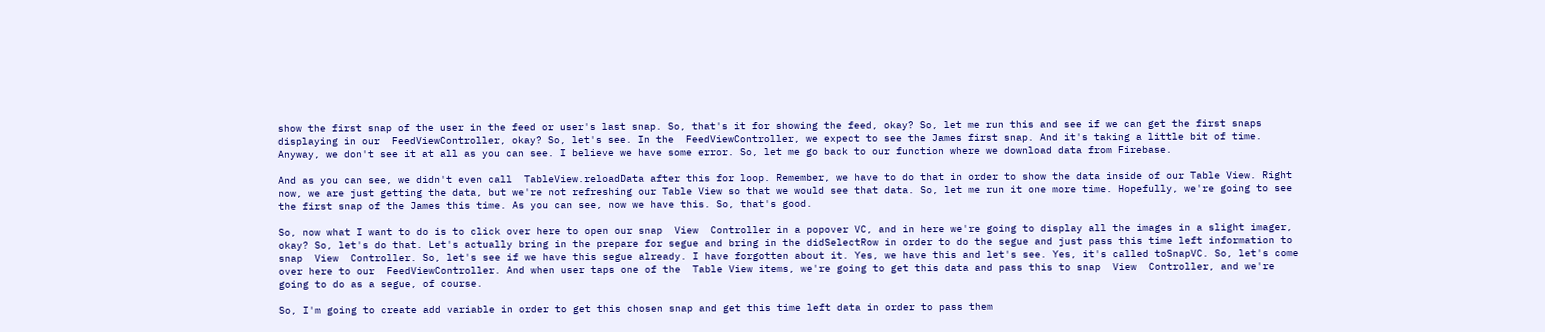show the first snap of the user in the feed or user's last snap. So, that's it for showing the feed, okay? So, let me run this and see if we can get the first snaps displaying in our  FeedViewController, okay? So, let's see. In the  FeedViewController, we expect to see the James first snap. And it's taking a little bit of time. Anyway, we don't see it at all as you can see. I believe we have some error. So, let me go back to our function where we download data from Firebase.

And as you can see, we didn't even call  TableView.reloadData after this for loop. Remember, we have to do that in order to show the data inside of our Table View. Right now, we are just getting the data, but we're not refreshing our Table View so that we would see that data. So, let me run it one more time. Hopefully, we're going to see the first snap of the James this time. As you can see, now we have this. So, that's good.

So, now what I want to do is to click over here to open our snap  View  Controller in a popover VC, and in here we're going to display all the images in a slight imager, okay? So, let's do that. Let's actually bring in the prepare for segue and bring in the didSelectRow in order to do the segue and just pass this time left information to snap  View  Controller. So, let's see if we have this segue already. I have forgotten about it. Yes, we have this and let's see. Yes, it's called toSnapVC. So, let's come over here to our  FeedViewController. And when user taps one of the  Table View items, we're going to get this data and pass this to snap  View  Controller, and we're going to do as a segue, of course.

So, I'm going to create add variable in order to get this chosen snap and get this time left data in order to pass them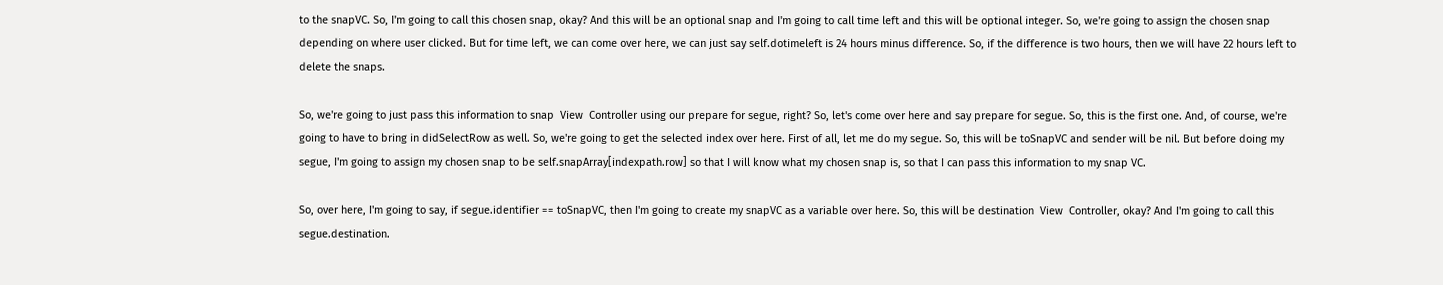to the snapVC. So, I'm going to call this chosen snap, okay? And this will be an optional snap and I'm going to call time left and this will be optional integer. So, we're going to assign the chosen snap depending on where user clicked. But for time left, we can come over here, we can just say self.dotimeleft is 24 hours minus difference. So, if the difference is two hours, then we will have 22 hours left to delete the snaps.

So, we're going to just pass this information to snap  View  Controller using our prepare for segue, right? So, let's come over here and say prepare for segue. So, this is the first one. And, of course, we're going to have to bring in didSelectRow as well. So, we're going to get the selected index over here. First of all, let me do my segue. So, this will be toSnapVC and sender will be nil. But before doing my segue, I'm going to assign my chosen snap to be self.snapArray[indexpath.row] so that I will know what my chosen snap is, so that I can pass this information to my snap VC.

So, over here, I'm going to say, if segue.identifier == toSnapVC, then I'm going to create my snapVC as a variable over here. So, this will be destination  View  Controller, okay? And I'm going to call this segue.destination.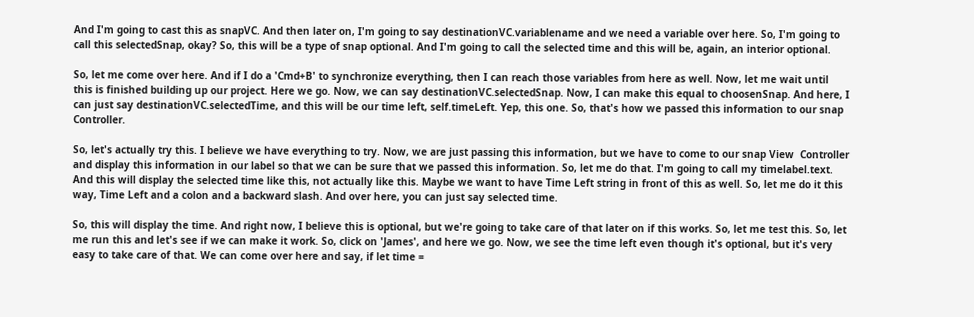And I'm going to cast this as snapVC. And then later on, I'm going to say destinationVC.variablename and we need a variable over here. So, I'm going to call this selectedSnap, okay? So, this will be a type of snap optional. And I'm going to call the selected time and this will be, again, an interior optional.

So, let me come over here. And if I do a 'Cmd+B' to synchronize everything, then I can reach those variables from here as well. Now, let me wait until this is finished building up our project. Here we go. Now, we can say destinationVC.selectedSnap. Now, I can make this equal to choosenSnap. And here, I can just say destinationVC.selectedTime, and this will be our time left, self.timeLeft. Yep, this one. So, that's how we passed this information to our snap  Controller.

So, let's actually try this. I believe we have everything to try. Now, we are just passing this information, but we have to come to our snap View  Controller and display this information in our label so that we can be sure that we passed this information. So, let me do that. I'm going to call my timelabel.text. And this will display the selected time like this, not actually like this. Maybe we want to have Time Left string in front of this as well. So, let me do it this way, Time Left and a colon and a backward slash. And over here, you can just say selected time.

So, this will display the time. And right now, I believe this is optional, but we're going to take care of that later on if this works. So, let me test this. So, let me run this and let's see if we can make it work. So, click on 'James', and here we go. Now, we see the time left even though it's optional, but it's very easy to take care of that. We can come over here and say, if let time =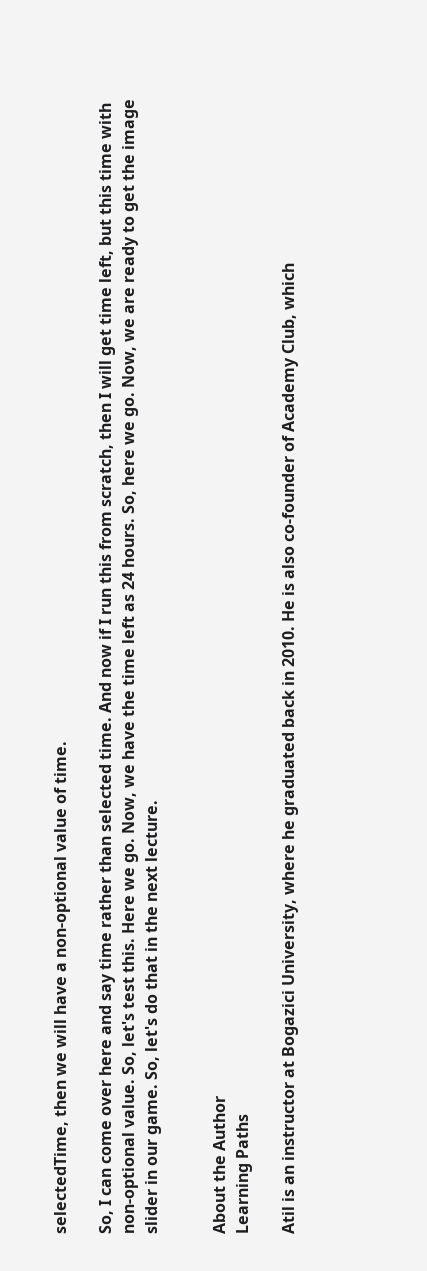selectedTime, then we will have a non-optional value of time.

So, I can come over here and say time rather than selected time. And now if I run this from scratch, then I will get time left, but this time with non-optional value. So, let's test this. Here we go. Now, we have the time left as 24 hours. So, here we go. Now, we are ready to get the image slider in our game. So, let's do that in the next lecture.


About the Author
Learning Paths

Atil is an instructor at Bogazici University, where he graduated back in 2010. He is also co-founder of Academy Club, which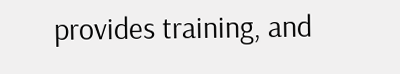provides training, and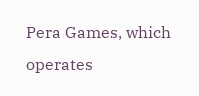Pera Games, which operates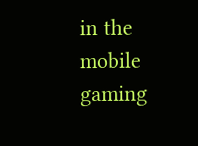in the mobile gaming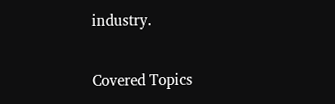industry.

Covered Topics